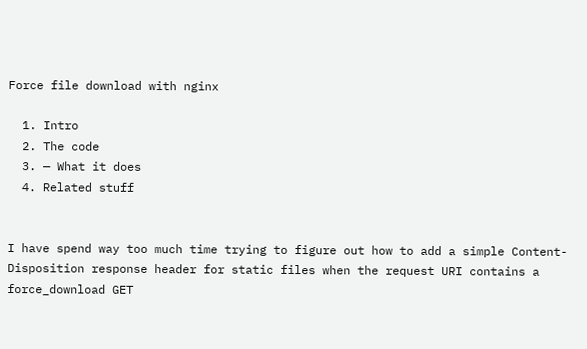Force file download with nginx

  1. Intro
  2. The code
  3. — What it does
  4. Related stuff


I have spend way too much time trying to figure out how to add a simple Content-Disposition response header for static files when the request URI contains a force_download GET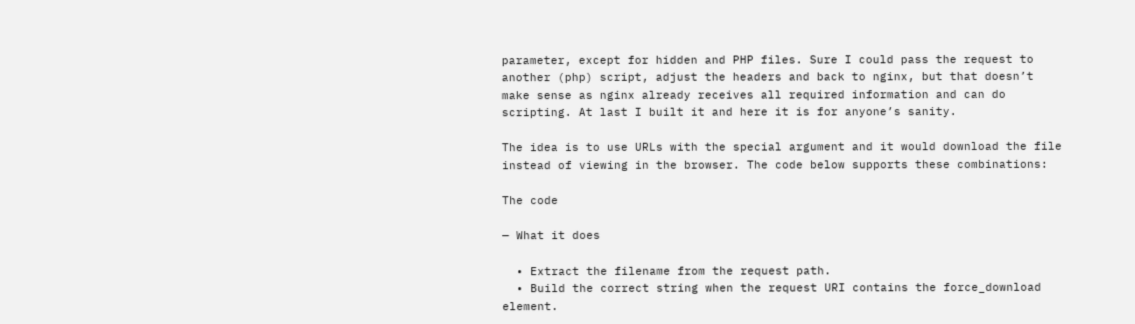parameter, except for hidden and PHP files. Sure I could pass the request to another (php) script, adjust the headers and back to nginx, but that doesn’t make sense as nginx already receives all required information and can do scripting. At last I built it and here it is for anyone’s sanity.

The idea is to use URLs with the special argument and it would download the file instead of viewing in the browser. The code below supports these combinations:

The code

— What it does

  • Extract the filename from the request path.
  • Build the correct string when the request URI contains the force_download element.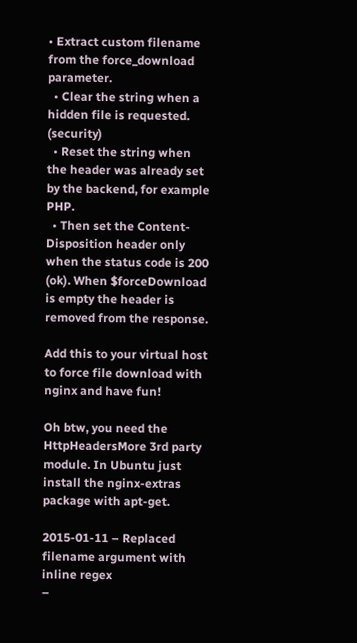• Extract custom filename from the force_download parameter.
  • Clear the string when a hidden file is requested. (security)
  • Reset the string when the header was already set by the backend, for example PHP.
  • Then set the Content-Disposition header only when the status code is 200 (ok). When $forceDownload is empty the header is removed from the response.

Add this to your virtual host to force file download with nginx and have fun!

Oh btw, you need the HttpHeadersMore 3rd party module. In Ubuntu just install the nginx-extras package with apt-get.

2015-01-11 – Replaced filename argument with inline regex
–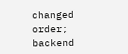changed order; backend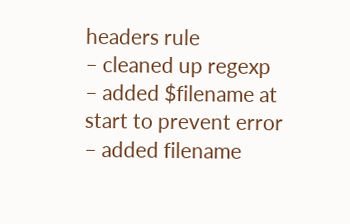headers rule
– cleaned up regexp
– added $filename at start to prevent error
– added filename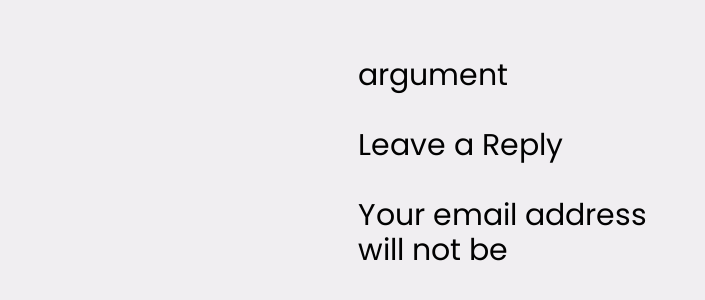argument

Leave a Reply

Your email address will not be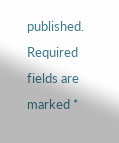published. Required fields are marked *